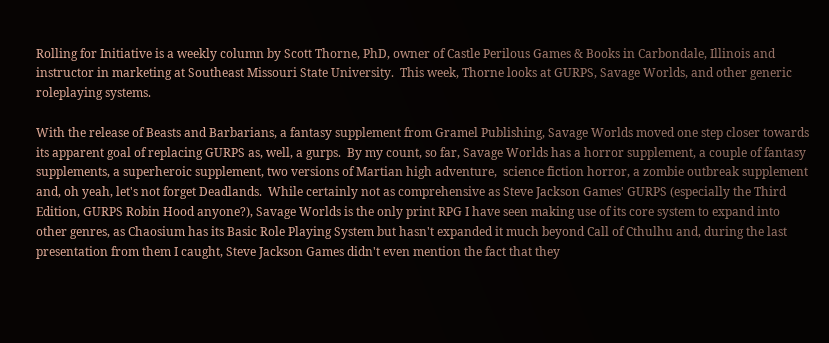Rolling for Initiative is a weekly column by Scott Thorne, PhD, owner of Castle Perilous Games & Books in Carbondale, Illinois and instructor in marketing at Southeast Missouri State University.  This week, Thorne looks at GURPS, Savage Worlds, and other generic roleplaying systems.

With the release of Beasts and Barbarians, a fantasy supplement from Gramel Publishing, Savage Worlds moved one step closer towards its apparent goal of replacing GURPS as, well, a gurps.  By my count, so far, Savage Worlds has a horror supplement, a couple of fantasy supplements, a superheroic supplement, two versions of Martian high adventure,  science fiction horror, a zombie outbreak supplement and, oh yeah, let's not forget Deadlands.  While certainly not as comprehensive as Steve Jackson Games' GURPS (especially the Third Edition, GURPS Robin Hood anyone?), Savage Worlds is the only print RPG I have seen making use of its core system to expand into other genres, as Chaosium has its Basic Role Playing System but hasn't expanded it much beyond Call of Cthulhu and, during the last presentation from them I caught, Steve Jackson Games didn't even mention the fact that they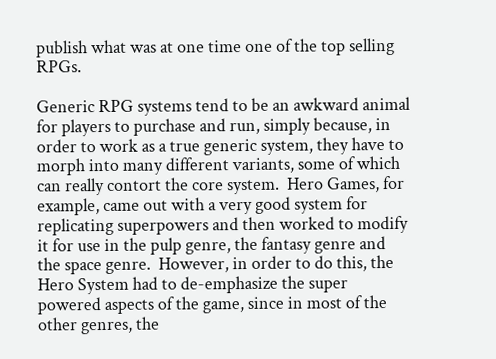publish what was at one time one of the top selling RPGs.

Generic RPG systems tend to be an awkward animal for players to purchase and run, simply because, in order to work as a true generic system, they have to morph into many different variants, some of which can really contort the core system.  Hero Games, for example, came out with a very good system for replicating superpowers and then worked to modify it for use in the pulp genre, the fantasy genre and the space genre.  However, in order to do this, the Hero System had to de-emphasize the super powered aspects of the game, since in most of the other genres, the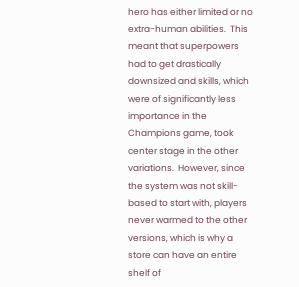hero has either limited or no extra-human abilities.  This meant that superpowers had to get drastically downsized and skills, which were of significantly less importance in the Champions game, took center stage in the other variations.  However, since the system was not skill-based to start with, players never warmed to the other versions, which is why a store can have an entire shelf of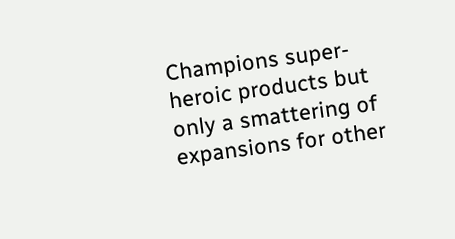Champions super-heroic products but only a smattering of expansions for other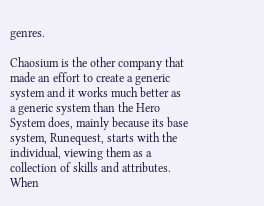genres.

Chaosium is the other company that made an effort to create a generic system and it works much better as a generic system than the Hero System does, mainly because its base system, Runequest, starts with the individual, viewing them as a collection of skills and attributes.  When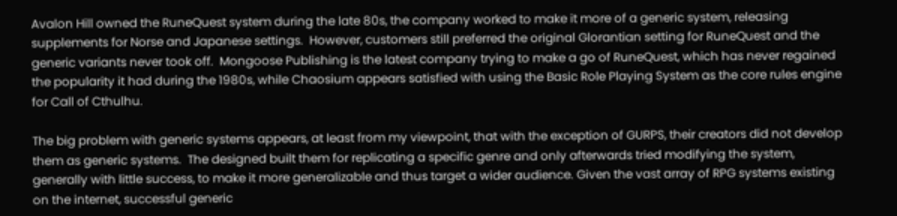Avalon Hill owned the RuneQuest system during the late 80s, the company worked to make it more of a generic system, releasing supplements for Norse and Japanese settings.  However, customers still preferred the original Glorantian setting for RuneQuest and the generic variants never took off.  Mongoose Publishing is the latest company trying to make a go of RuneQuest, which has never regained the popularity it had during the 1980s, while Chaosium appears satisfied with using the Basic Role Playing System as the core rules engine for Call of Cthulhu.

The big problem with generic systems appears, at least from my viewpoint, that with the exception of GURPS, their creators did not develop them as generic systems.  The designed built them for replicating a specific genre and only afterwards tried modifying the system, generally with little success, to make it more generalizable and thus target a wider audience. Given the vast array of RPG systems existing on the internet, successful generic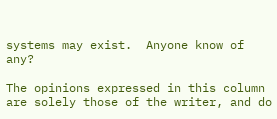systems may exist.  Anyone know of any?

The opinions expressed in this column are solely those of the writer, and do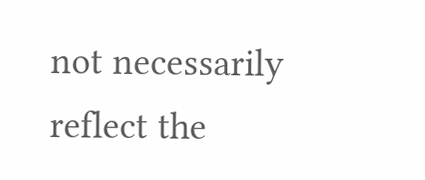not necessarily reflect the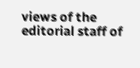views of the editorial staff of